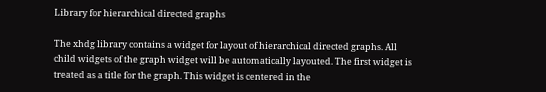Library for hierarchical directed graphs

The xhdg library contains a widget for layout of hierarchical directed graphs. All child widgets of the graph widget will be automatically layouted. The first widget is treated as a title for the graph. This widget is centered in the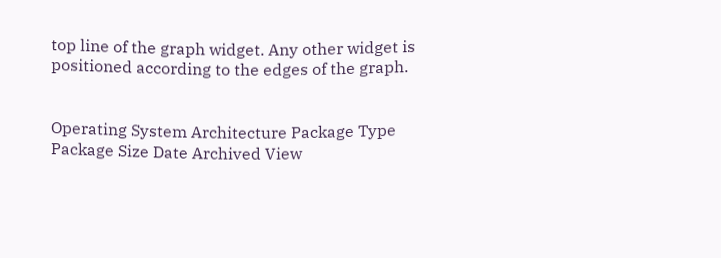top line of the graph widget. Any other widget is positioned according to the edges of the graph.


Operating System Architecture Package Type Package Size Date Archived View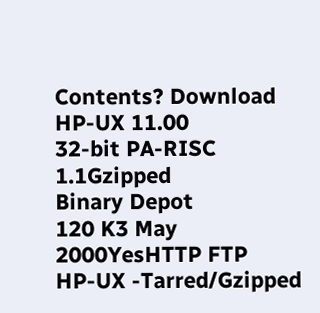Contents? Download
HP-UX 11.00
32-bit PA-RISC 1.1Gzipped
Binary Depot
120 K3 May 2000YesHTTP FTP
HP-UX -Tarred/Gzipped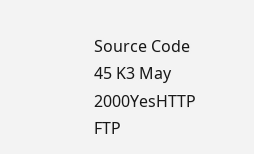Source Code
45 K3 May 2000YesHTTP FTP